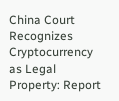China Court Recognizes Cryptocurrency as Legal Property: Report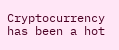Cryptocurrency has been a hot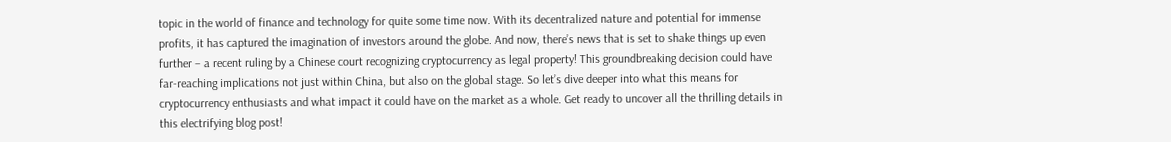topic in the world of finance and technology for quite some time now. With its decentralized nature and potential for immense profits, it has captured the imagination of investors around the globe. And now, there’s news that is set to shake things up even further – a recent ruling by a Chinese court recognizing cryptocurrency as legal property! This groundbreaking decision could have far-reaching implications not just within China, but also on the global stage. So let’s dive deeper into what this means for cryptocurrency enthusiasts and what impact it could have on the market as a whole. Get ready to uncover all the thrilling details in this electrifying blog post!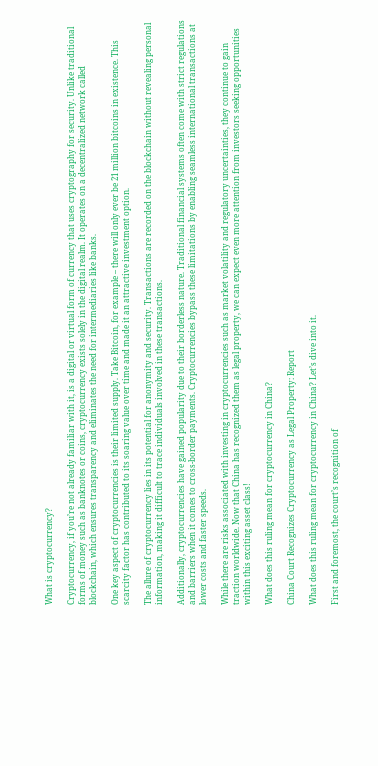What is cryptocurrency?

Cryptocurrency, if you’re not already familiar with it, is a digital or virtual form of currency that uses cryptography for security. Unlike traditional forms of money such as banknotes or coins, cryptocurrency exists solely in the digital realm. It operates on a decentralized network called blockchain, which ensures transparency and eliminates the need for intermediaries like banks.

One key aspect of cryptocurrencies is their limited supply. Take Bitcoin, for example – there will only ever be 21 million bitcoins in existence. This scarcity factor has contributed to its soaring value over time and made it an attractive investment option.

The allure of cryptocurrency lies in its potential for anonymity and security. Transactions are recorded on the blockchain without revealing personal information, making it difficult to trace individuals involved in these transactions.

Additionally, cryptocurrencies have gained popularity due to their borderless nature. Traditional financial systems often come with strict regulations and barriers when it comes to cross-border payments. Cryptocurrencies bypass these limitations by enabling seamless international transactions at lower costs and faster speeds.

While there are risks associated with investing in cryptocurrencies such as market volatility and regulatory uncertainties, they continue to gain traction worldwide. Now that China has recognized them as legal property, we can expect even more attention from investors seeking opportunities within this exciting asset class!

What does this ruling mean for cryptocurrency in China?

China Court Recognizes Cryptocurrency as Legal Property: Report

What does this ruling mean for cryptocurrency in China? Let’s dive into it.

First and foremost, the court’s recognition of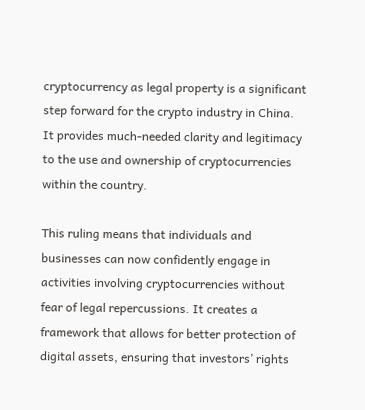cryptocurrency as legal property is a significant step forward for the crypto industry in China. It provides much-needed clarity and legitimacy to the use and ownership of cryptocurrencies within the country.

This ruling means that individuals and businesses can now confidently engage in activities involving cryptocurrencies without fear of legal repercussions. It creates a framework that allows for better protection of digital assets, ensuring that investors’ rights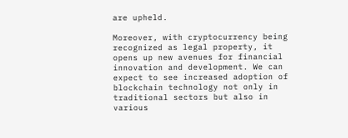are upheld.

Moreover, with cryptocurrency being recognized as legal property, it opens up new avenues for financial innovation and development. We can expect to see increased adoption of blockchain technology not only in traditional sectors but also in various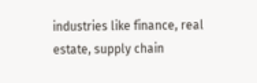industries like finance, real estate, supply chain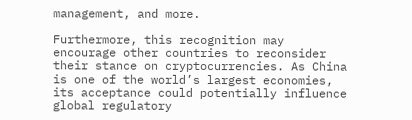management, and more.

Furthermore, this recognition may encourage other countries to reconsider their stance on cryptocurrencies. As China is one of the world’s largest economies, its acceptance could potentially influence global regulatory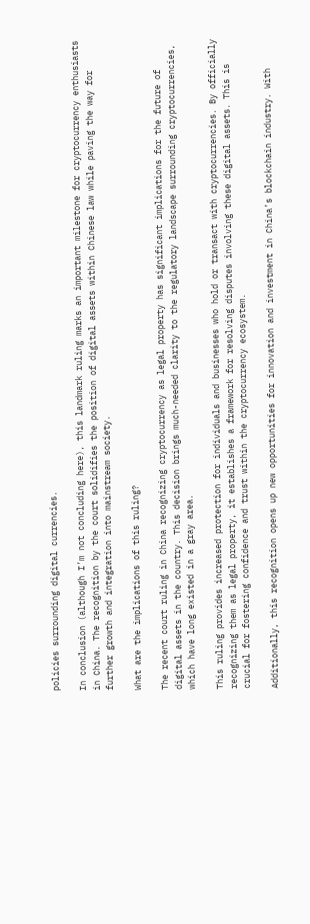policies surrounding digital currencies.

In conclusion (although I’m not concluding here), this landmark ruling marks an important milestone for cryptocurrency enthusiasts in China. The recognition by the court solidifies the position of digital assets within Chinese law while paving the way for further growth and integration into mainstream society.

What are the implications of this ruling?

The recent court ruling in China recognizing cryptocurrency as legal property has significant implications for the future of digital assets in the country. This decision brings much-needed clarity to the regulatory landscape surrounding cryptocurrencies, which have long existed in a gray area.

This ruling provides increased protection for individuals and businesses who hold or transact with cryptocurrencies. By officially recognizing them as legal property, it establishes a framework for resolving disputes involving these digital assets. This is crucial for fostering confidence and trust within the cryptocurrency ecosystem.

Additionally, this recognition opens up new opportunities for innovation and investment in China’s blockchain industry. With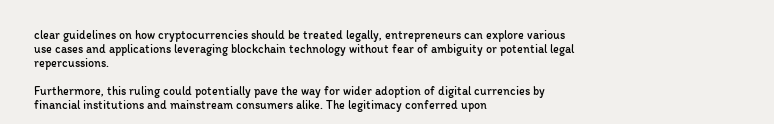clear guidelines on how cryptocurrencies should be treated legally, entrepreneurs can explore various use cases and applications leveraging blockchain technology without fear of ambiguity or potential legal repercussions.

Furthermore, this ruling could potentially pave the way for wider adoption of digital currencies by financial institutions and mainstream consumers alike. The legitimacy conferred upon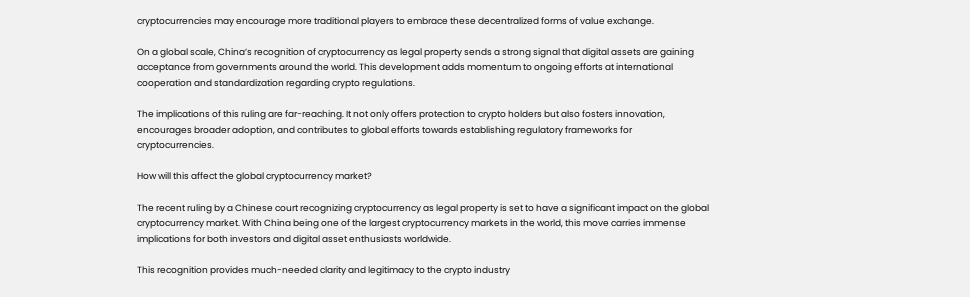cryptocurrencies may encourage more traditional players to embrace these decentralized forms of value exchange.

On a global scale, China’s recognition of cryptocurrency as legal property sends a strong signal that digital assets are gaining acceptance from governments around the world. This development adds momentum to ongoing efforts at international cooperation and standardization regarding crypto regulations.

The implications of this ruling are far-reaching. It not only offers protection to crypto holders but also fosters innovation, encourages broader adoption, and contributes to global efforts towards establishing regulatory frameworks for cryptocurrencies.

How will this affect the global cryptocurrency market?

The recent ruling by a Chinese court recognizing cryptocurrency as legal property is set to have a significant impact on the global cryptocurrency market. With China being one of the largest cryptocurrency markets in the world, this move carries immense implications for both investors and digital asset enthusiasts worldwide.

This recognition provides much-needed clarity and legitimacy to the crypto industry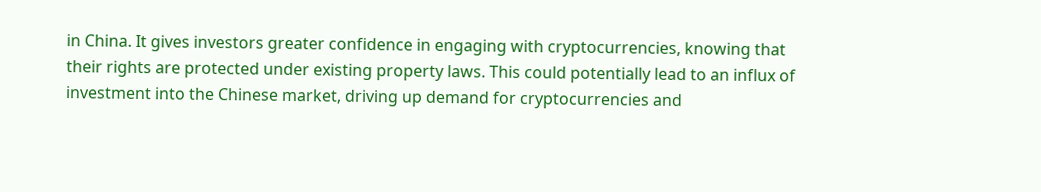in China. It gives investors greater confidence in engaging with cryptocurrencies, knowing that their rights are protected under existing property laws. This could potentially lead to an influx of investment into the Chinese market, driving up demand for cryptocurrencies and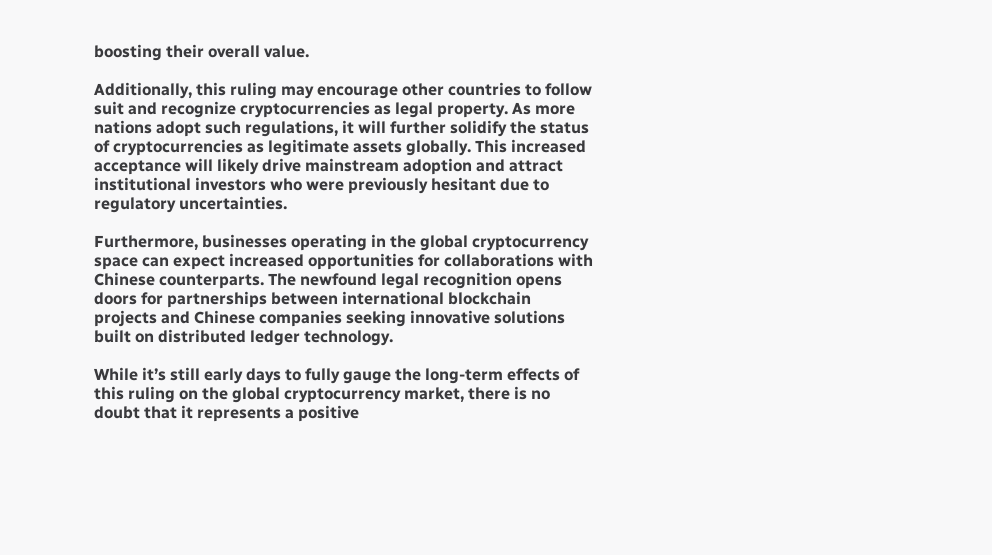boosting their overall value.

Additionally, this ruling may encourage other countries to follow suit and recognize cryptocurrencies as legal property. As more nations adopt such regulations, it will further solidify the status of cryptocurrencies as legitimate assets globally. This increased acceptance will likely drive mainstream adoption and attract institutional investors who were previously hesitant due to regulatory uncertainties.

Furthermore, businesses operating in the global cryptocurrency space can expect increased opportunities for collaborations with Chinese counterparts. The newfound legal recognition opens doors for partnerships between international blockchain projects and Chinese companies seeking innovative solutions built on distributed ledger technology.

While it’s still early days to fully gauge the long-term effects of this ruling on the global cryptocurrency market, there is no doubt that it represents a positive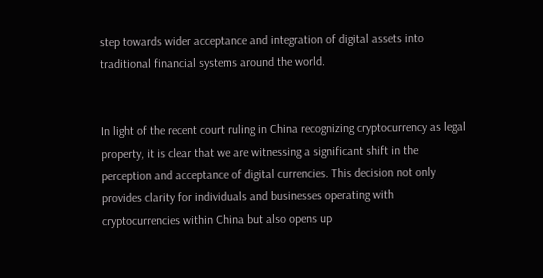step towards wider acceptance and integration of digital assets into traditional financial systems around the world.


In light of the recent court ruling in China recognizing cryptocurrency as legal property, it is clear that we are witnessing a significant shift in the perception and acceptance of digital currencies. This decision not only provides clarity for individuals and businesses operating with cryptocurrencies within China but also opens up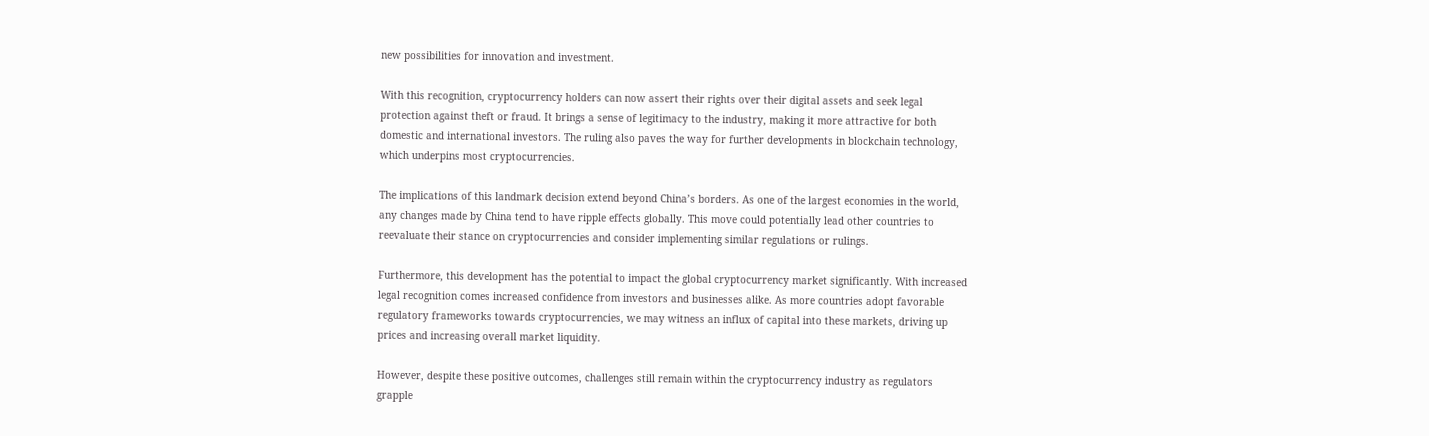new possibilities for innovation and investment.

With this recognition, cryptocurrency holders can now assert their rights over their digital assets and seek legal protection against theft or fraud. It brings a sense of legitimacy to the industry, making it more attractive for both domestic and international investors. The ruling also paves the way for further developments in blockchain technology, which underpins most cryptocurrencies.

The implications of this landmark decision extend beyond China’s borders. As one of the largest economies in the world, any changes made by China tend to have ripple effects globally. This move could potentially lead other countries to reevaluate their stance on cryptocurrencies and consider implementing similar regulations or rulings.

Furthermore, this development has the potential to impact the global cryptocurrency market significantly. With increased legal recognition comes increased confidence from investors and businesses alike. As more countries adopt favorable regulatory frameworks towards cryptocurrencies, we may witness an influx of capital into these markets, driving up prices and increasing overall market liquidity.

However, despite these positive outcomes, challenges still remain within the cryptocurrency industry as regulators grapple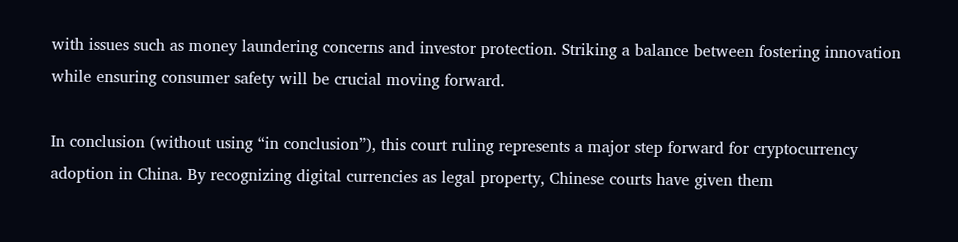with issues such as money laundering concerns and investor protection. Striking a balance between fostering innovation while ensuring consumer safety will be crucial moving forward.

In conclusion (without using “in conclusion”), this court ruling represents a major step forward for cryptocurrency adoption in China. By recognizing digital currencies as legal property, Chinese courts have given them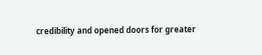credibility and opened doors for greater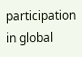participation in global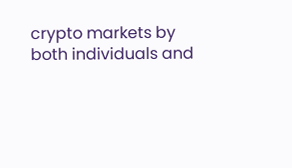crypto markets by both individuals and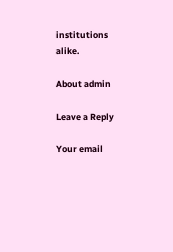institutions alike.

About admin

Leave a Reply

Your email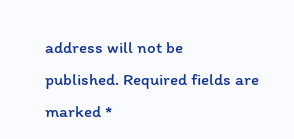address will not be published. Required fields are marked *